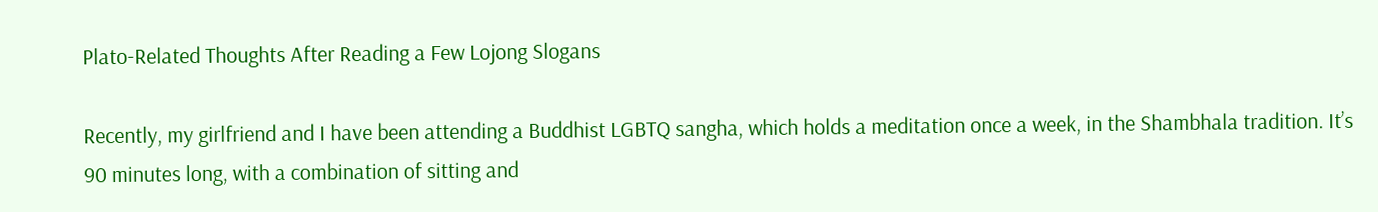Plato-Related Thoughts After Reading a Few Lojong Slogans

Recently, my girlfriend and I have been attending a Buddhist LGBTQ sangha, which holds a meditation once a week, in the Shambhala tradition. It’s 90 minutes long, with a combination of sitting and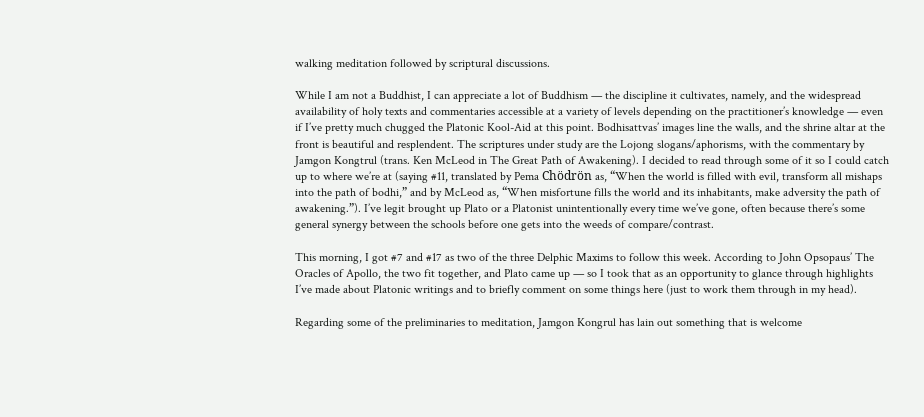walking meditation followed by scriptural discussions.

While I am not a Buddhist, I can appreciate a lot of Buddhism — the discipline it cultivates, namely, and the widespread availability of holy texts and commentaries accessible at a variety of levels depending on the practitioner’s knowledge — even if I’ve pretty much chugged the Platonic Kool-Aid at this point. Bodhisattvas’ images line the walls, and the shrine altar at the front is beautiful and resplendent. The scriptures under study are the Lojong slogans/aphorisms, with the commentary by Jamgon Kongtrul (trans. Ken McLeod in The Great Path of Awakening). I decided to read through some of it so I could catch up to where we’re at (saying #11, translated by Pema Chödrön as, “When the world is filled with evil, transform all mishaps into the path of bodhi,” and by McLeod as, “When misfortune fills the world and its inhabitants, make adversity the path of awakening.”). I’ve legit brought up Plato or a Platonist unintentionally every time we’ve gone, often because there’s some general synergy between the schools before one gets into the weeds of compare/contrast.

This morning, I got #7 and #17 as two of the three Delphic Maxims to follow this week. According to John Opsopaus’ The Oracles of Apollo, the two fit together, and Plato came up — so I took that as an opportunity to glance through highlights I’ve made about Platonic writings and to briefly comment on some things here (just to work them through in my head).

Regarding some of the preliminaries to meditation, Jamgon Kongrul has lain out something that is welcome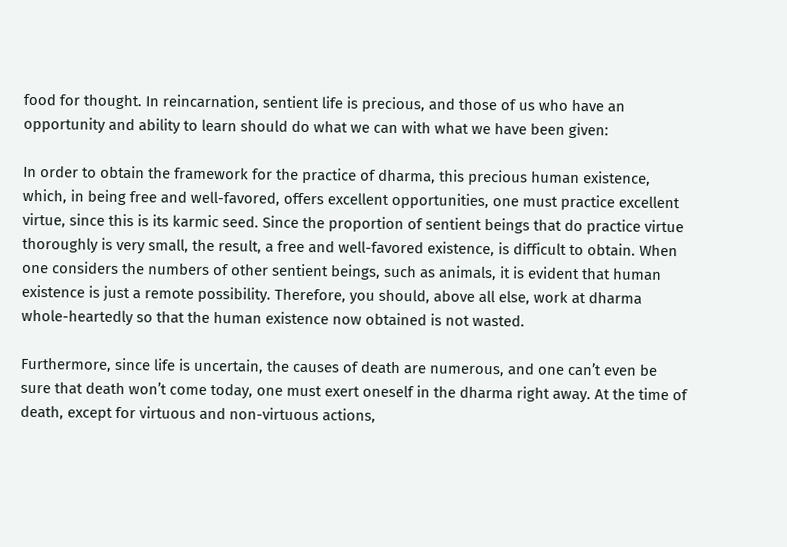food for thought. In reincarnation, sentient life is precious, and those of us who have an opportunity and ability to learn should do what we can with what we have been given:

In order to obtain the framework for the practice of dharma, this precious human existence, which, in being free and well-favored, offers excellent opportunities, one must practice excellent virtue, since this is its karmic seed. Since the proportion of sentient beings that do practice virtue thoroughly is very small, the result, a free and well-favored existence, is difficult to obtain. When one considers the numbers of other sentient beings, such as animals, it is evident that human existence is just a remote possibility. Therefore, you should, above all else, work at dharma whole-heartedly so that the human existence now obtained is not wasted.

Furthermore, since life is uncertain, the causes of death are numerous, and one can’t even be sure that death won’t come today, one must exert oneself in the dharma right away. At the time of death, except for virtuous and non-virtuous actions,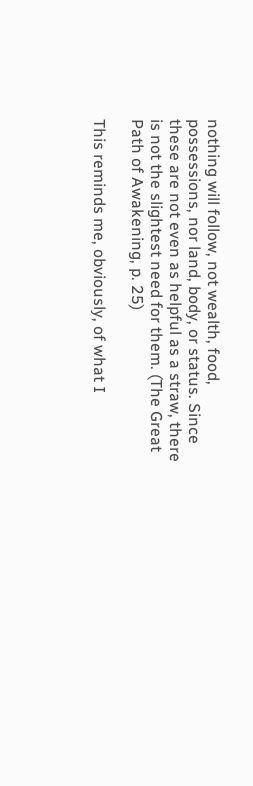nothing will follow, not wealth, food, possessions, nor land, body, or status. Since these are not even as helpful as a straw, there is not the slightest need for them. (The Great Path of Awakening, p. 25)

This reminds me, obviously, of what I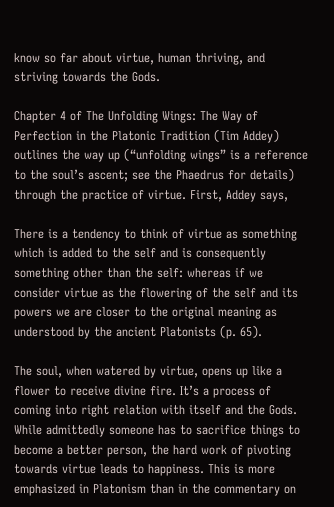know so far about virtue, human thriving, and striving towards the Gods.

Chapter 4 of The Unfolding Wings: The Way of Perfection in the Platonic Tradition (Tim Addey) outlines the way up (“unfolding wings” is a reference to the soul’s ascent; see the Phaedrus for details) through the practice of virtue. First, Addey says,

There is a tendency to think of virtue as something which is added to the self and is consequently something other than the self: whereas if we consider virtue as the flowering of the self and its powers we are closer to the original meaning as understood by the ancient Platonists (p. 65).

The soul, when watered by virtue, opens up like a flower to receive divine fire. It’s a process of coming into right relation with itself and the Gods. While admittedly someone has to sacrifice things to become a better person, the hard work of pivoting towards virtue leads to happiness. This is more emphasized in Platonism than in the commentary on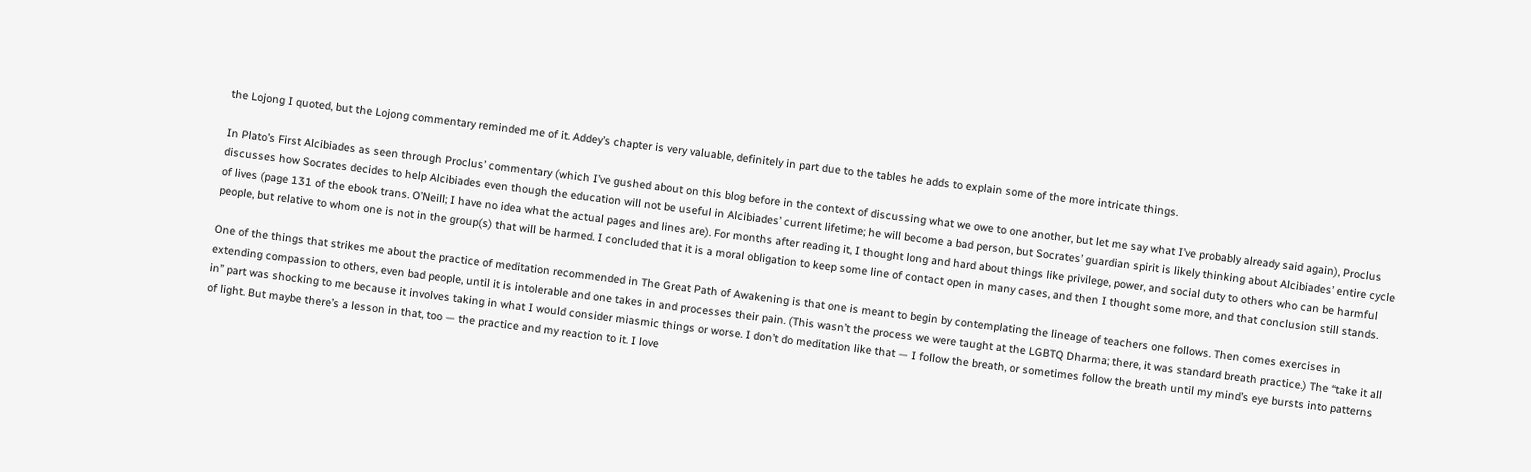the Lojong I quoted, but the Lojong commentary reminded me of it. Addey’s chapter is very valuable, definitely in part due to the tables he adds to explain some of the more intricate things.

In Plato’s First Alcibiades as seen through Proclus’ commentary (which I’ve gushed about on this blog before in the context of discussing what we owe to one another, but let me say what I’ve probably already said again), Proclus discusses how Socrates decides to help Alcibiades even though the education will not be useful in Alcibiades’ current lifetime; he will become a bad person, but Socrates’ guardian spirit is likely thinking about Alcibiades’ entire cycle of lives (page 131 of the ebook trans. O’Neill; I have no idea what the actual pages and lines are). For months after reading it, I thought long and hard about things like privilege, power, and social duty to others who can be harmful people, but relative to whom one is not in the group(s) that will be harmed. I concluded that it is a moral obligation to keep some line of contact open in many cases, and then I thought some more, and that conclusion still stands.

One of the things that strikes me about the practice of meditation recommended in The Great Path of Awakening is that one is meant to begin by contemplating the lineage of teachers one follows. Then comes exercises in extending compassion to others, even bad people, until it is intolerable and one takes in and processes their pain. (This wasn’t the process we were taught at the LGBTQ Dharma; there, it was standard breath practice.) The “take it all in” part was shocking to me because it involves taking in what I would consider miasmic things or worse. I don’t do meditation like that — I follow the breath, or sometimes follow the breath until my mind’s eye bursts into patterns of light. But maybe there’s a lesson in that, too — the practice and my reaction to it. I love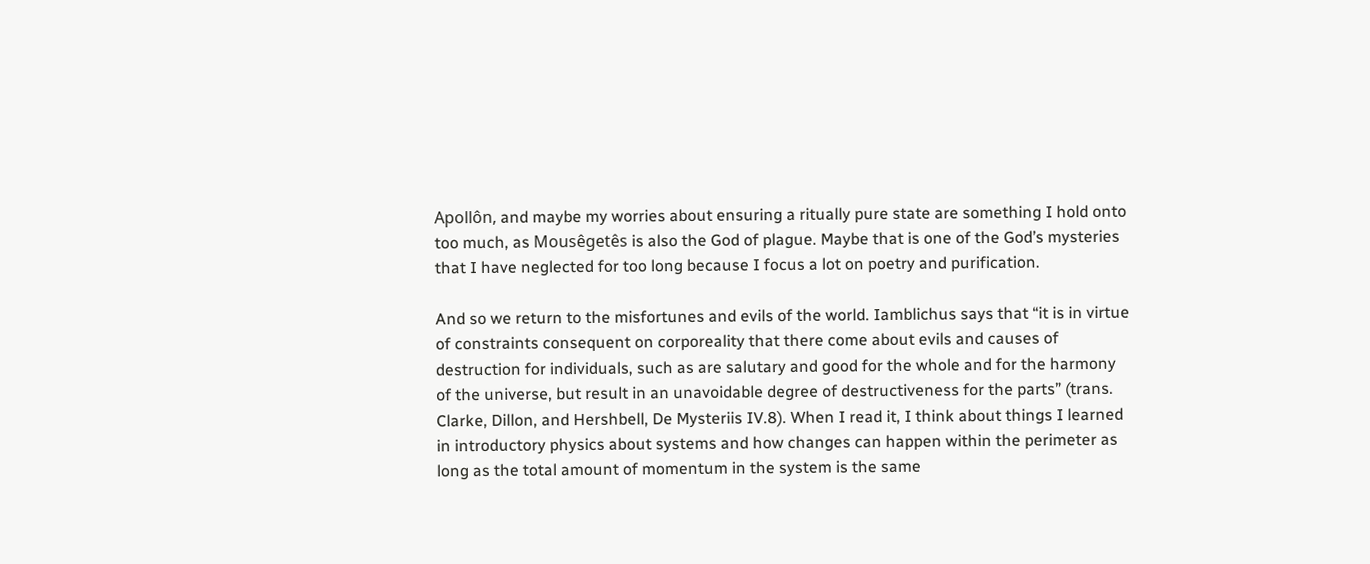Apollôn, and maybe my worries about ensuring a ritually pure state are something I hold onto too much, as Mousêgetês is also the God of plague. Maybe that is one of the God’s mysteries that I have neglected for too long because I focus a lot on poetry and purification.

And so we return to the misfortunes and evils of the world. Iamblichus says that “it is in virtue of constraints consequent on corporeality that there come about evils and causes of destruction for individuals, such as are salutary and good for the whole and for the harmony of the universe, but result in an unavoidable degree of destructiveness for the parts” (trans. Clarke, Dillon, and Hershbell, De Mysteriis IV.8). When I read it, I think about things I learned in introductory physics about systems and how changes can happen within the perimeter as long as the total amount of momentum in the system is the same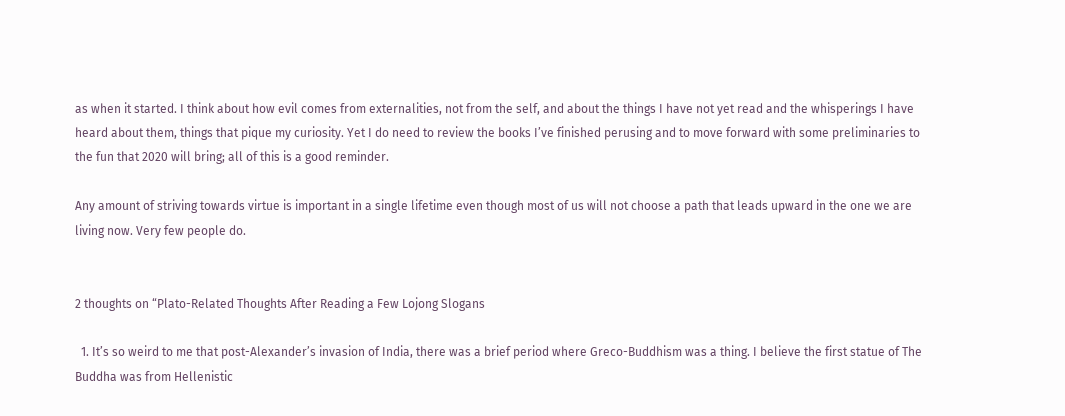as when it started. I think about how evil comes from externalities, not from the self, and about the things I have not yet read and the whisperings I have heard about them, things that pique my curiosity. Yet I do need to review the books I’ve finished perusing and to move forward with some preliminaries to the fun that 2020 will bring; all of this is a good reminder.

Any amount of striving towards virtue is important in a single lifetime even though most of us will not choose a path that leads upward in the one we are living now. Very few people do.


2 thoughts on “Plato-Related Thoughts After Reading a Few Lojong Slogans

  1. It’s so weird to me that post-Alexander’s invasion of India, there was a brief period where Greco-Buddhism was a thing. I believe the first statue of The Buddha was from Hellenistic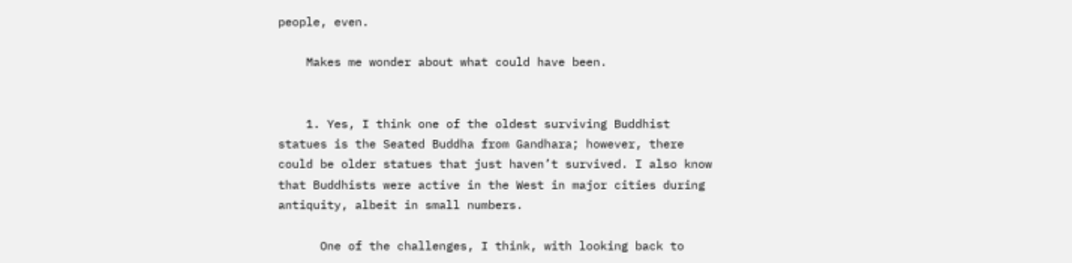people, even.

    Makes me wonder about what could have been.


    1. Yes, I think one of the oldest surviving Buddhist statues is the Seated Buddha from Gandhara; however, there could be older statues that just haven’t survived. I also know that Buddhists were active in the West in major cities during antiquity, albeit in small numbers.

      One of the challenges, I think, with looking back to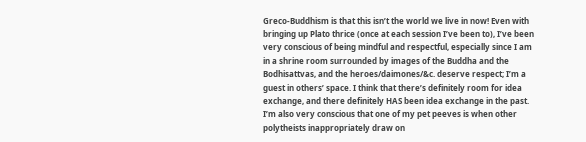Greco-Buddhism is that this isn’t the world we live in now! Even with bringing up Plato thrice (once at each session I’ve been to), I’ve been very conscious of being mindful and respectful, especially since I am in a shrine room surrounded by images of the Buddha and the Bodhisattvas, and the heroes/daimones/&c. deserve respect; I’m a guest in others’ space. I think that there’s definitely room for idea exchange, and there definitely HAS been idea exchange in the past. I’m also very conscious that one of my pet peeves is when other polytheists inappropriately draw on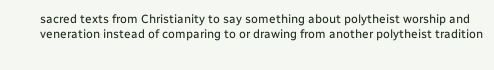sacred texts from Christianity to say something about polytheist worship and veneration instead of comparing to or drawing from another polytheist tradition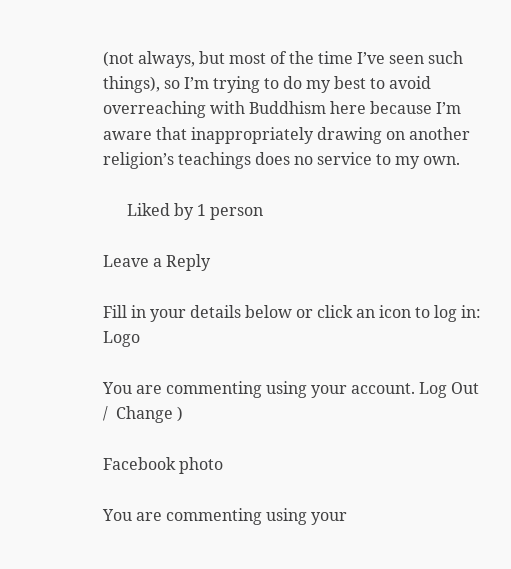(not always, but most of the time I’ve seen such things), so I’m trying to do my best to avoid overreaching with Buddhism here because I’m aware that inappropriately drawing on another religion’s teachings does no service to my own.

      Liked by 1 person

Leave a Reply

Fill in your details below or click an icon to log in: Logo

You are commenting using your account. Log Out /  Change )

Facebook photo

You are commenting using your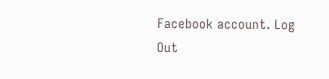Facebook account. Log Out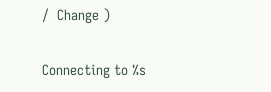/  Change )

Connecting to %s